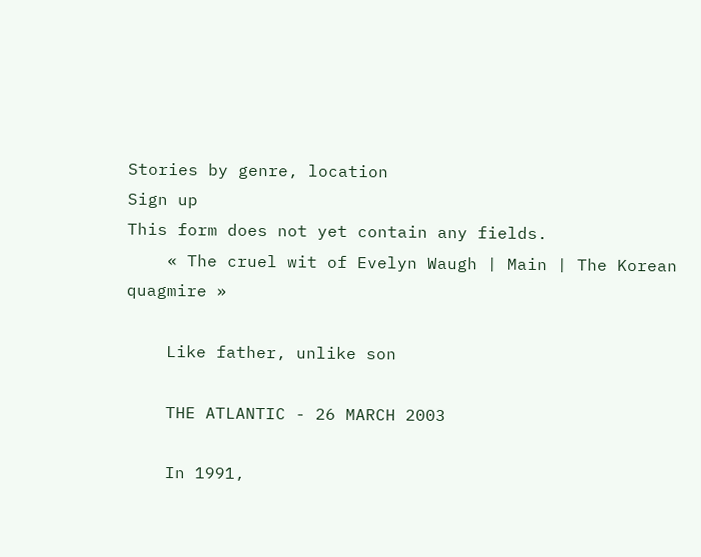Stories by genre, location
Sign up
This form does not yet contain any fields.
    « The cruel wit of Evelyn Waugh | Main | The Korean quagmire »

    Like father, unlike son

    THE ATLANTIC - 26 MARCH 2003

    In 1991,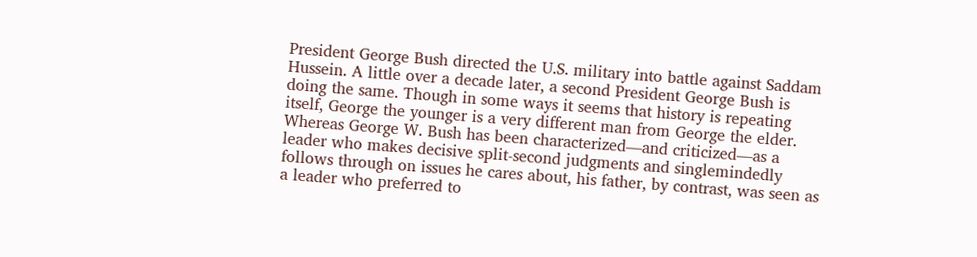President George Bush directed the U.S. military into battle against Saddam Hussein. A little over a decade later, a second President George Bush is doing the same. Though in some ways it seems that history is repeating itself, George the younger is a very different man from George the elder. Whereas George W. Bush has been characterized—and criticized—as a leader who makes decisive split-second judgments and singlemindedly follows through on issues he cares about, his father, by contrast, was seen as a leader who preferred to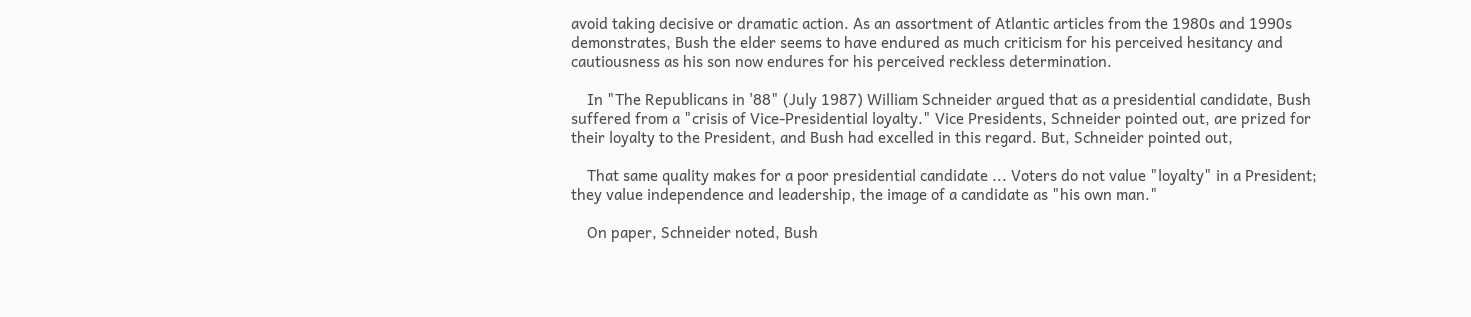avoid taking decisive or dramatic action. As an assortment of Atlantic articles from the 1980s and 1990s demonstrates, Bush the elder seems to have endured as much criticism for his perceived hesitancy and cautiousness as his son now endures for his perceived reckless determination.

    In "The Republicans in '88" (July 1987) William Schneider argued that as a presidential candidate, Bush suffered from a "crisis of Vice-Presidential loyalty." Vice Presidents, Schneider pointed out, are prized for their loyalty to the President, and Bush had excelled in this regard. But, Schneider pointed out,

    That same quality makes for a poor presidential candidate ... Voters do not value "loyalty" in a President; they value independence and leadership, the image of a candidate as "his own man."

    On paper, Schneider noted, Bush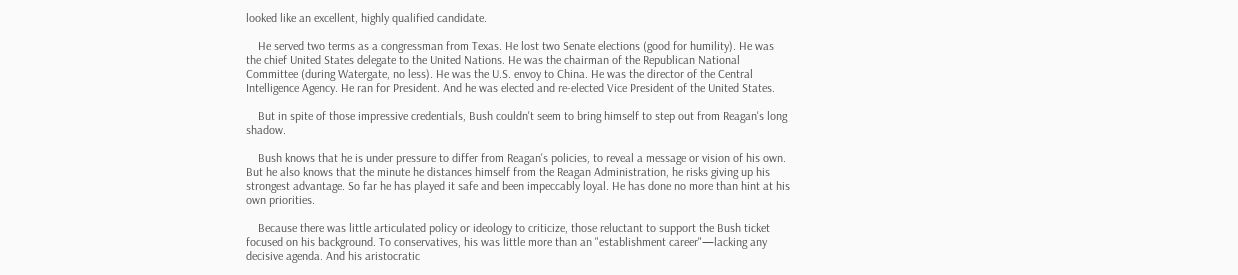looked like an excellent, highly qualified candidate.

    He served two terms as a congressman from Texas. He lost two Senate elections (good for humility). He was the chief United States delegate to the United Nations. He was the chairman of the Republican National Committee (during Watergate, no less). He was the U.S. envoy to China. He was the director of the Central Intelligence Agency. He ran for President. And he was elected and re-elected Vice President of the United States.

    But in spite of those impressive credentials, Bush couldn't seem to bring himself to step out from Reagan's long shadow.

    Bush knows that he is under pressure to differ from Reagan's policies, to reveal a message or vision of his own. But he also knows that the minute he distances himself from the Reagan Administration, he risks giving up his strongest advantage. So far he has played it safe and been impeccably loyal. He has done no more than hint at his own priorities.

    Because there was little articulated policy or ideology to criticize, those reluctant to support the Bush ticket focused on his background. To conservatives, his was little more than an "establishment career"—lacking any decisive agenda. And his aristocratic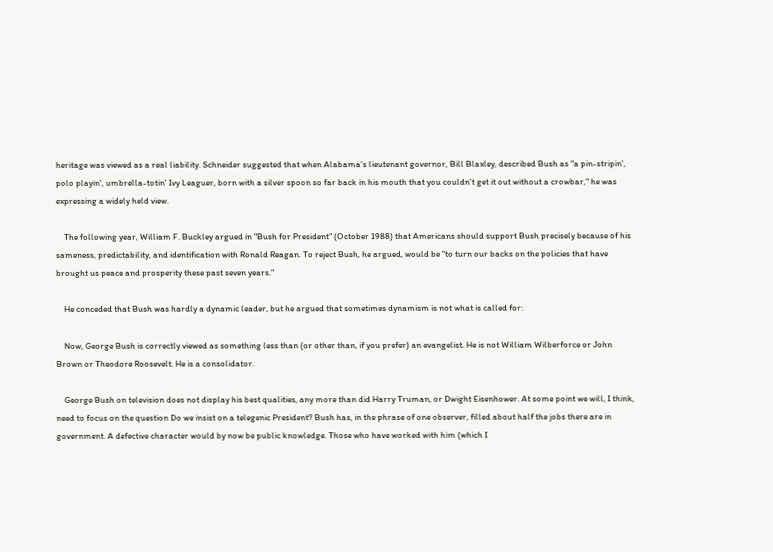heritage was viewed as a real liability. Schneider suggested that when Alabama's lieutenant governor, Bill Blaxley, described Bush as "a pin-stripin', polo playin', umbrella-totin' Ivy Leaguer, born with a silver spoon so far back in his mouth that you couldn't get it out without a crowbar," he was expressing a widely held view.

    The following year, William F. Buckley argued in "Bush for President" (October 1988) that Americans should support Bush precisely because of his sameness, predictability, and identification with Ronald Reagan. To reject Bush, he argued, would be "to turn our backs on the policies that have brought us peace and prosperity these past seven years."

    He conceded that Bush was hardly a dynamic leader, but he argued that sometimes dynamism is not what is called for:

    Now, George Bush is correctly viewed as something less than (or other than, if you prefer) an evangelist. He is not William Wilberforce or John Brown or Theodore Roosevelt. He is a consolidator.

    George Bush on television does not display his best qualities, any more than did Harry Truman, or Dwight Eisenhower. At some point we will, I think, need to focus on the question Do we insist on a telegenic President? Bush has, in the phrase of one observer, filled about half the jobs there are in government. A defective character would by now be public knowledge. Those who have worked with him (which I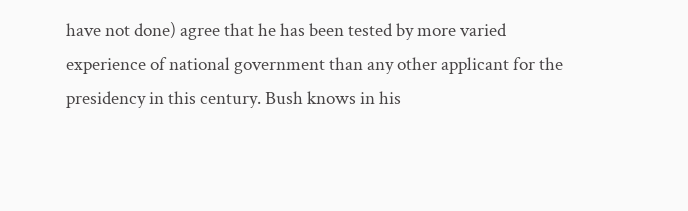have not done) agree that he has been tested by more varied experience of national government than any other applicant for the presidency in this century. Bush knows in his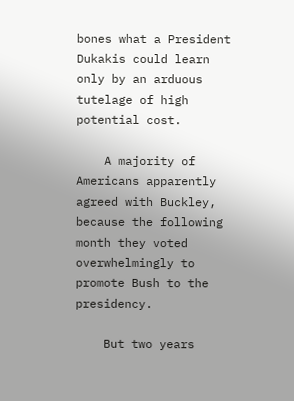bones what a President Dukakis could learn only by an arduous tutelage of high potential cost.

    A majority of Americans apparently agreed with Buckley, because the following month they voted overwhelmingly to promote Bush to the presidency.

    But two years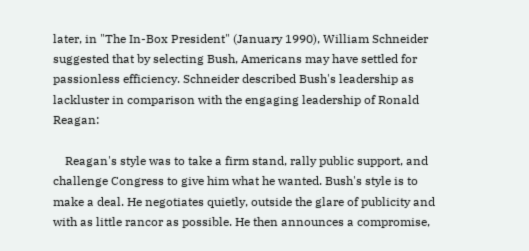later, in "The In-Box President" (January 1990), William Schneider suggested that by selecting Bush, Americans may have settled for passionless efficiency. Schneider described Bush's leadership as lackluster in comparison with the engaging leadership of Ronald Reagan:

    Reagan's style was to take a firm stand, rally public support, and challenge Congress to give him what he wanted. Bush's style is to make a deal. He negotiates quietly, outside the glare of publicity and with as little rancor as possible. He then announces a compromise,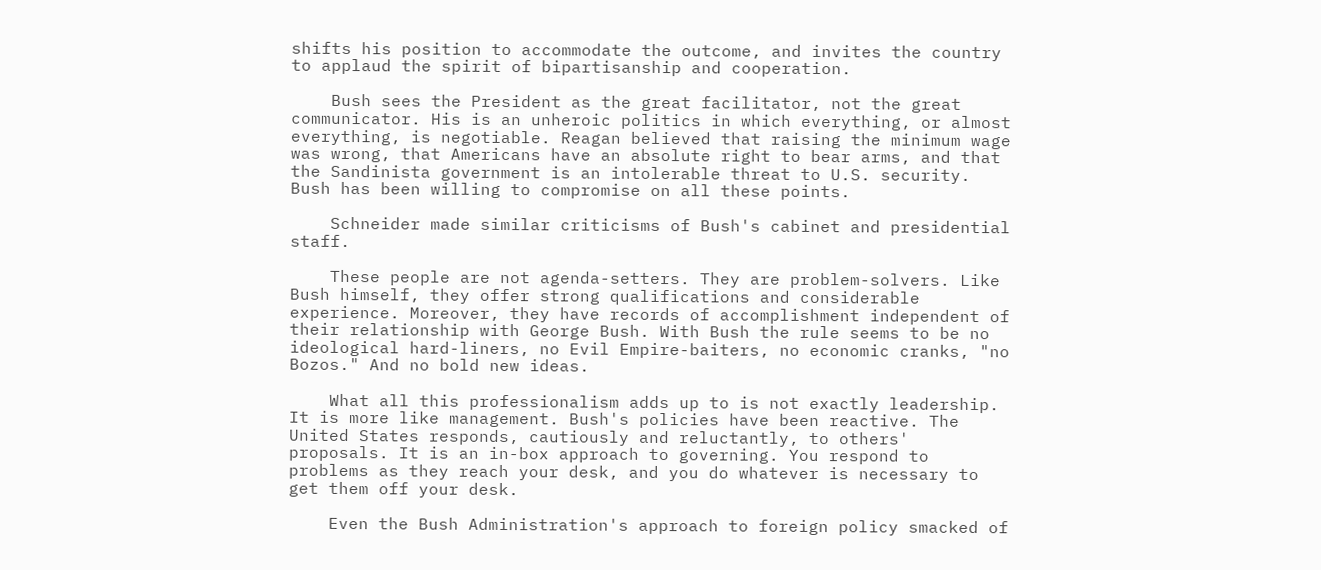shifts his position to accommodate the outcome, and invites the country to applaud the spirit of bipartisanship and cooperation.

    Bush sees the President as the great facilitator, not the great communicator. His is an unheroic politics in which everything, or almost everything, is negotiable. Reagan believed that raising the minimum wage was wrong, that Americans have an absolute right to bear arms, and that the Sandinista government is an intolerable threat to U.S. security. Bush has been willing to compromise on all these points.

    Schneider made similar criticisms of Bush's cabinet and presidential staff.

    These people are not agenda-setters. They are problem-solvers. Like Bush himself, they offer strong qualifications and considerable experience. Moreover, they have records of accomplishment independent of their relationship with George Bush. With Bush the rule seems to be no ideological hard-liners, no Evil Empire-baiters, no economic cranks, "no Bozos." And no bold new ideas.

    What all this professionalism adds up to is not exactly leadership. It is more like management. Bush's policies have been reactive. The United States responds, cautiously and reluctantly, to others' proposals. It is an in-box approach to governing. You respond to problems as they reach your desk, and you do whatever is necessary to get them off your desk.

    Even the Bush Administration's approach to foreign policy smacked of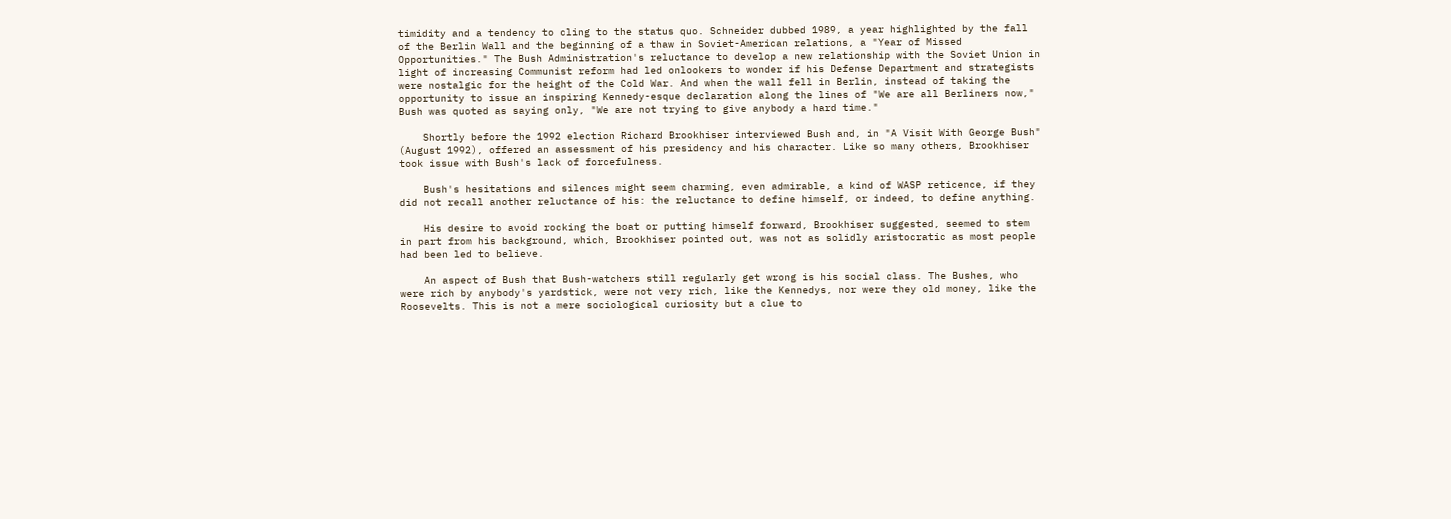timidity and a tendency to cling to the status quo. Schneider dubbed 1989, a year highlighted by the fall of the Berlin Wall and the beginning of a thaw in Soviet-American relations, a "Year of Missed Opportunities." The Bush Administration's reluctance to develop a new relationship with the Soviet Union in light of increasing Communist reform had led onlookers to wonder if his Defense Department and strategists were nostalgic for the height of the Cold War. And when the wall fell in Berlin, instead of taking the opportunity to issue an inspiring Kennedy-esque declaration along the lines of "We are all Berliners now," Bush was quoted as saying only, "We are not trying to give anybody a hard time."

    Shortly before the 1992 election Richard Brookhiser interviewed Bush and, in "A Visit With George Bush" (August 1992), offered an assessment of his presidency and his character. Like so many others, Brookhiser took issue with Bush's lack of forcefulness.

    Bush's hesitations and silences might seem charming, even admirable, a kind of WASP reticence, if they did not recall another reluctance of his: the reluctance to define himself, or indeed, to define anything.

    His desire to avoid rocking the boat or putting himself forward, Brookhiser suggested, seemed to stem in part from his background, which, Brookhiser pointed out, was not as solidly aristocratic as most people had been led to believe.

    An aspect of Bush that Bush-watchers still regularly get wrong is his social class. The Bushes, who were rich by anybody's yardstick, were not very rich, like the Kennedys, nor were they old money, like the Roosevelts. This is not a mere sociological curiosity but a clue to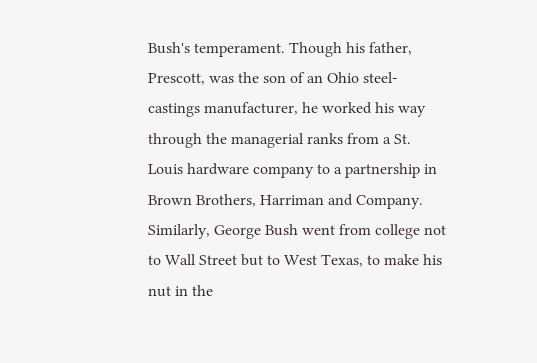Bush's temperament. Though his father, Prescott, was the son of an Ohio steel-castings manufacturer, he worked his way through the managerial ranks from a St. Louis hardware company to a partnership in Brown Brothers, Harriman and Company. Similarly, George Bush went from college not to Wall Street but to West Texas, to make his nut in the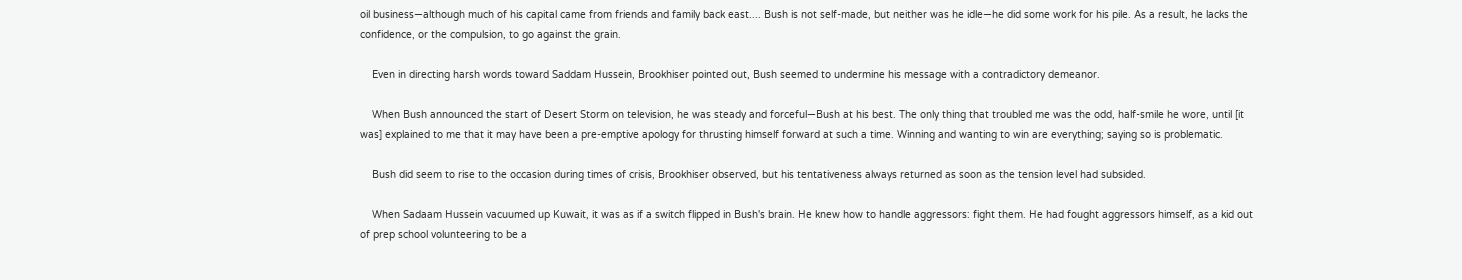oil business—although much of his capital came from friends and family back east.... Bush is not self-made, but neither was he idle—he did some work for his pile. As a result, he lacks the confidence, or the compulsion, to go against the grain.

    Even in directing harsh words toward Saddam Hussein, Brookhiser pointed out, Bush seemed to undermine his message with a contradictory demeanor.

    When Bush announced the start of Desert Storm on television, he was steady and forceful—Bush at his best. The only thing that troubled me was the odd, half-smile he wore, until [it was] explained to me that it may have been a pre-emptive apology for thrusting himself forward at such a time. Winning and wanting to win are everything; saying so is problematic.

    Bush did seem to rise to the occasion during times of crisis, Brookhiser observed, but his tentativeness always returned as soon as the tension level had subsided.

    When Sadaam Hussein vacuumed up Kuwait, it was as if a switch flipped in Bush's brain. He knew how to handle aggressors: fight them. He had fought aggressors himself, as a kid out of prep school volunteering to be a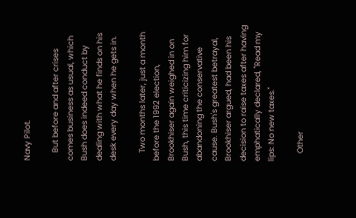Navy Pilot.

    But before and after crises comes business as usual, which Bush does indeed conduct by dealing with what he finds on his desk every day when he gets in.

    Two months later, just a month before the 1992 election, Brookhiser again weighed in on Bush, this time criticizing him for abandoning the conservative cause. Bush's greatest betrayal, Brookhiser argued, had been his decision to raise taxes after having emphatically declared, "Read my lips: No new taxes."

    Other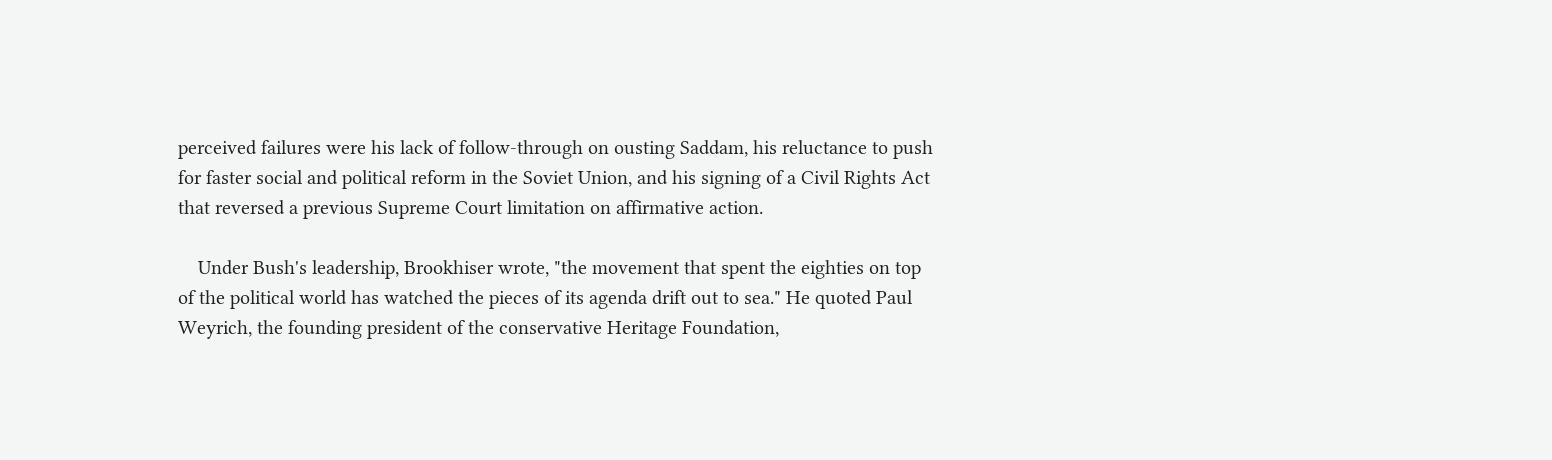perceived failures were his lack of follow-through on ousting Saddam, his reluctance to push for faster social and political reform in the Soviet Union, and his signing of a Civil Rights Act that reversed a previous Supreme Court limitation on affirmative action.

    Under Bush's leadership, Brookhiser wrote, "the movement that spent the eighties on top of the political world has watched the pieces of its agenda drift out to sea." He quoted Paul Weyrich, the founding president of the conservative Heritage Foundation,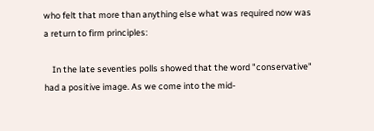who felt that more than anything else what was required now was a return to firm principles:

    In the late seventies polls showed that the word "conservative" had a positive image. As we come into the mid-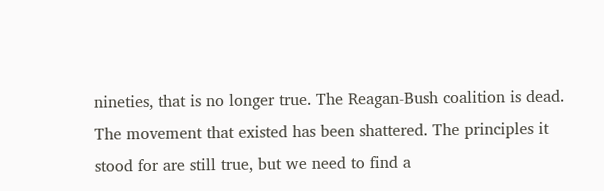nineties, that is no longer true. The Reagan-Bush coalition is dead. The movement that existed has been shattered. The principles it stood for are still true, but we need to find a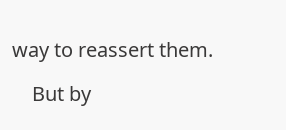way to reassert them.

    But by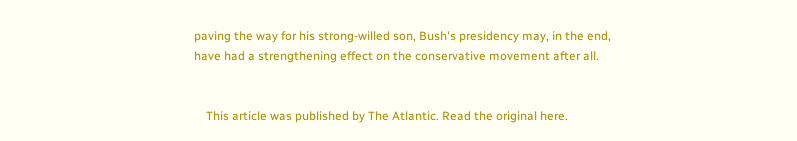paving the way for his strong-willed son, Bush's presidency may, in the end, have had a strengthening effect on the conservative movement after all.


    This article was published by The Atlantic. Read the original here.